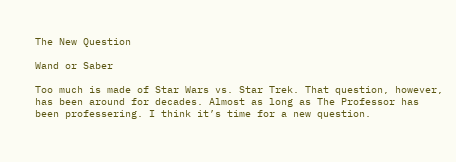The New Question

Wand or Saber

Too much is made of Star Wars vs. Star Trek. That question, however, has been around for decades. Almost as long as The Professor has been professering. I think it’s time for a new question.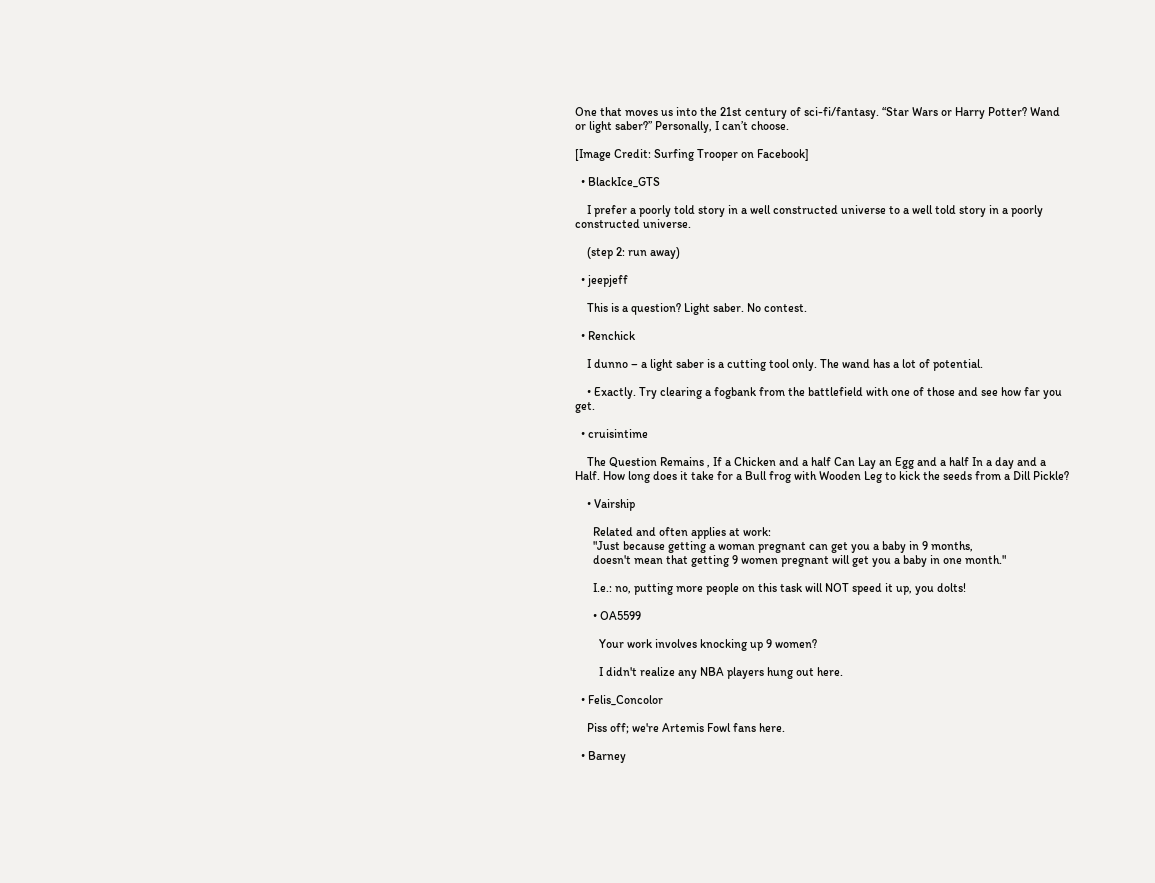One that moves us into the 21st century of sci-fi/fantasy. “Star Wars or Harry Potter? Wand or light saber?” Personally, I can’t choose.

[Image Credit: Surfing Trooper on Facebook]

  • BlackIce_GTS

    I prefer a poorly told story in a well constructed universe to a well told story in a poorly constructed universe.

    (step 2: run away)

  • jeepjeff

    This is a question? Light saber. No contest.

  • Renchick

    I dunno – a light saber is a cutting tool only. The wand has a lot of potential.

    • Exactly. Try clearing a fogbank from the battlefield with one of those and see how far you get.

  • cruisintime

    The Question Remains , If a Chicken and a half Can Lay an Egg and a half In a day and a Half. How long does it take for a Bull frog with Wooden Leg to kick the seeds from a Dill Pickle?

    • Vairship

      Related and often applies at work:
      "Just because getting a woman pregnant can get you a baby in 9 months,
      doesn't mean that getting 9 women pregnant will get you a baby in one month."

      I.e.: no, putting more people on this task will NOT speed it up, you dolts!

      • OA5599

        Your work involves knocking up 9 women?

        I didn't realize any NBA players hung out here.

  • Felis_Concolor

    Piss off; we're Artemis Fowl fans here.

  • Barney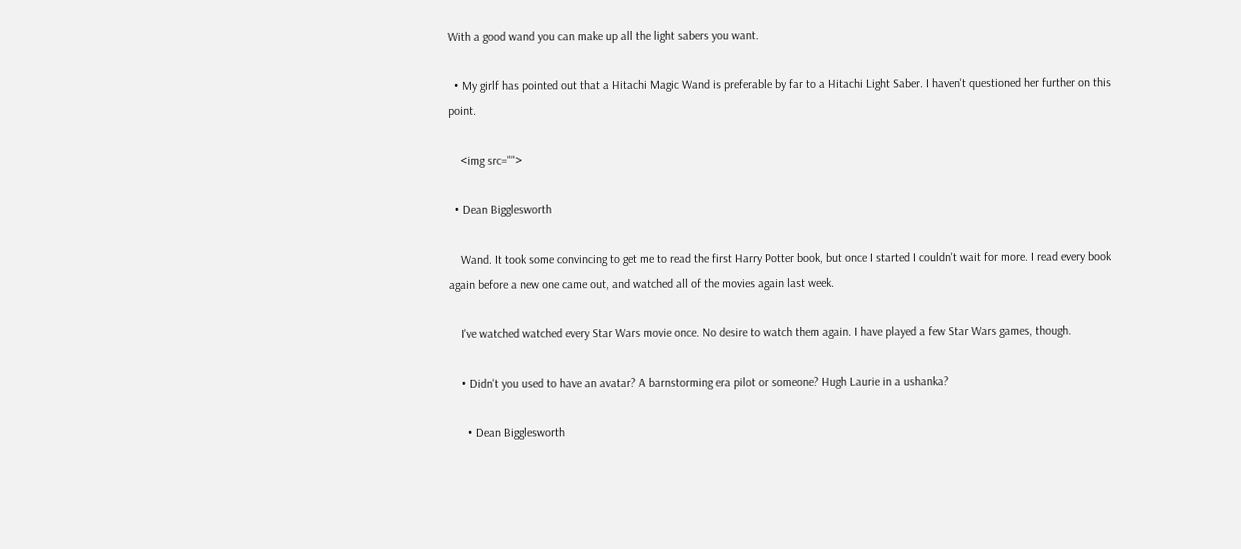With a good wand you can make up all the light sabers you want.

  • My girlf has pointed out that a Hitachi Magic Wand is preferable by far to a Hitachi Light Saber. I haven't questioned her further on this point.

    <img src="">

  • Dean Bigglesworth

    Wand. It took some convincing to get me to read the first Harry Potter book, but once I started I couldn't wait for more. I read every book again before a new one came out, and watched all of the movies again last week.

    I've watched watched every Star Wars movie once. No desire to watch them again. I have played a few Star Wars games, though.

    • Didn't you used to have an avatar? A barnstorming era pilot or someone? Hugh Laurie in a ushanka?

      • Dean Bigglesworth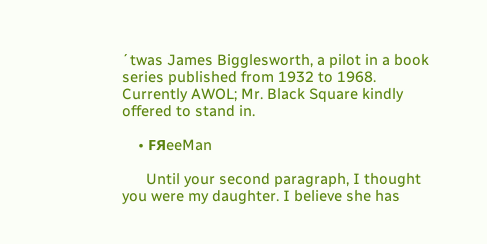´twas James Bigglesworth, a pilot in a book series published from 1932 to 1968. Currently AWOL; Mr. Black Square kindly offered to stand in.

    • FЯeeMan

      Until your second paragraph, I thought you were my daughter. I believe she has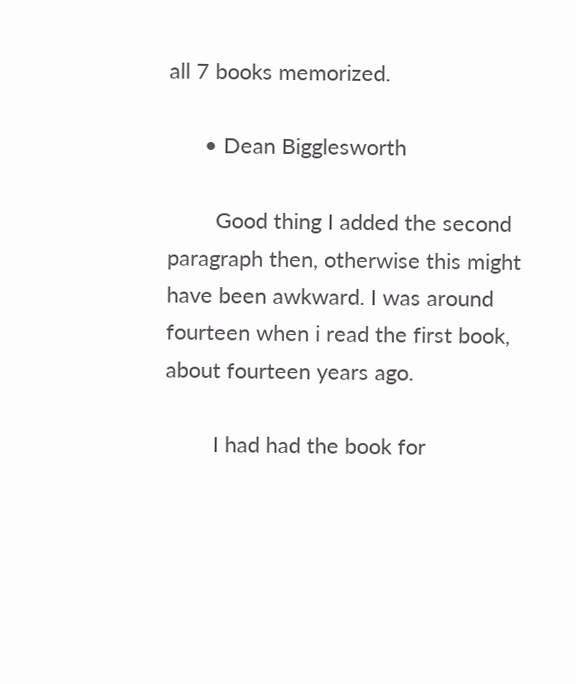all 7 books memorized.

      • Dean Bigglesworth

        Good thing I added the second paragraph then, otherwise this might have been awkward. I was around fourteen when i read the first book, about fourteen years ago.

        I had had the book for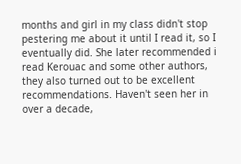months and girl in my class didn't stop pestering me about it until I read it, so I eventually did. She later recommended i read Kerouac and some other authors, they also turned out to be excellent recommendations. Haven't seen her in over a decade,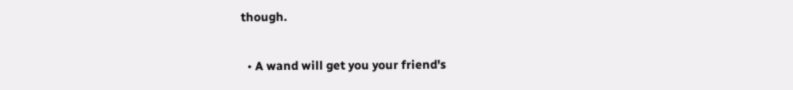though.

  • A wand will get you your friend's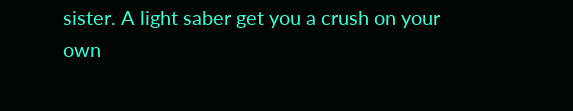sister. A light saber get you a crush on your own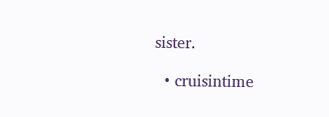sister.

  • cruisintime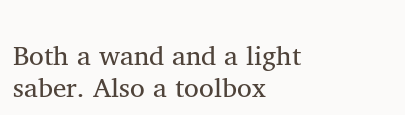Both a wand and a light saber. Also a toolbox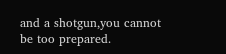and a shotgun,you cannot be too prepared.